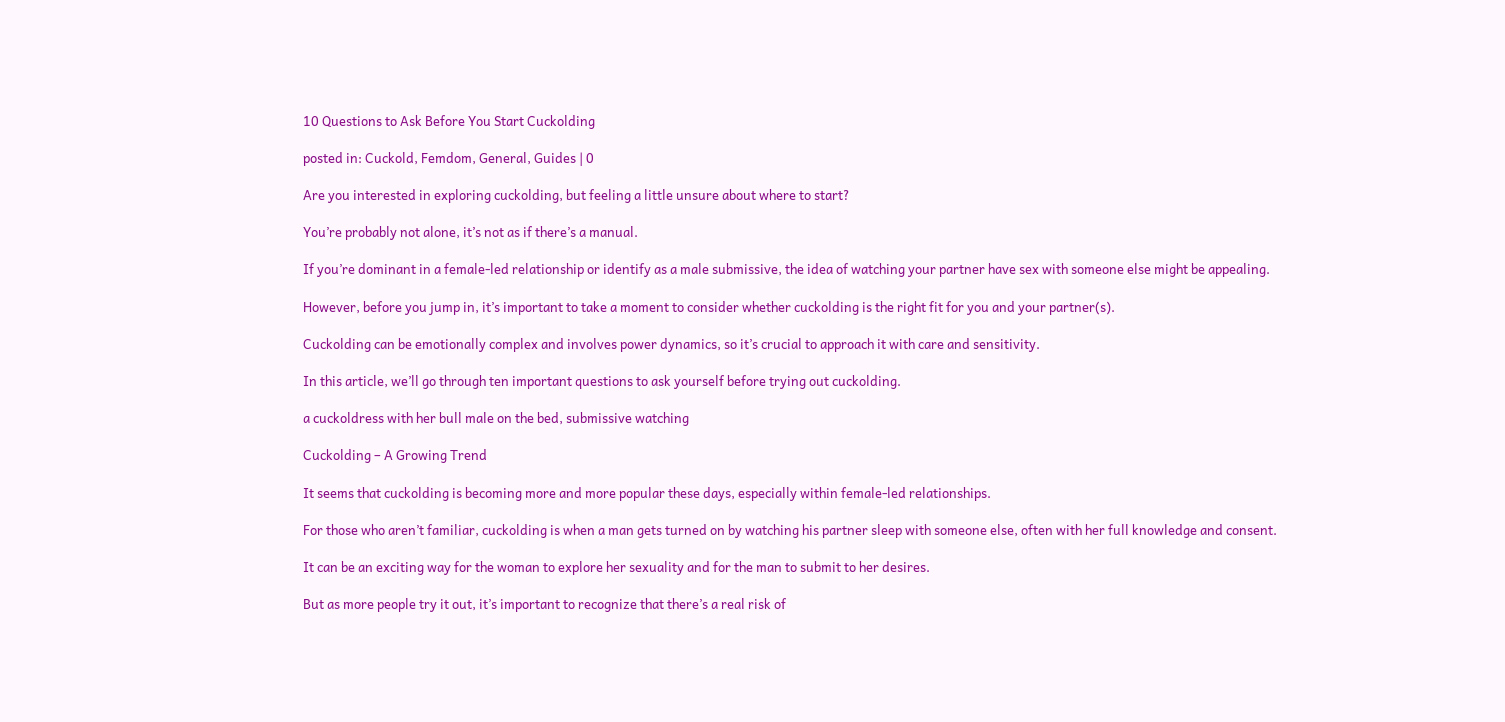10 Questions to Ask Before You Start Cuckolding

posted in: Cuckold, Femdom, General, Guides | 0

Are you interested in exploring cuckolding, but feeling a little unsure about where to start?

You’re probably not alone, it’s not as if there’s a manual.

If you’re dominant in a female-led relationship or identify as a male submissive, the idea of watching your partner have sex with someone else might be appealing.

However, before you jump in, it’s important to take a moment to consider whether cuckolding is the right fit for you and your partner(s).

Cuckolding can be emotionally complex and involves power dynamics, so it’s crucial to approach it with care and sensitivity.

In this article, we’ll go through ten important questions to ask yourself before trying out cuckolding.

a cuckoldress with her bull male on the bed, submissive watching

Cuckolding – A Growing Trend

It seems that cuckolding is becoming more and more popular these days, especially within female-led relationships.

For those who aren’t familiar, cuckolding is when a man gets turned on by watching his partner sleep with someone else, often with her full knowledge and consent.

It can be an exciting way for the woman to explore her sexuality and for the man to submit to her desires.

But as more people try it out, it’s important to recognize that there’s a real risk of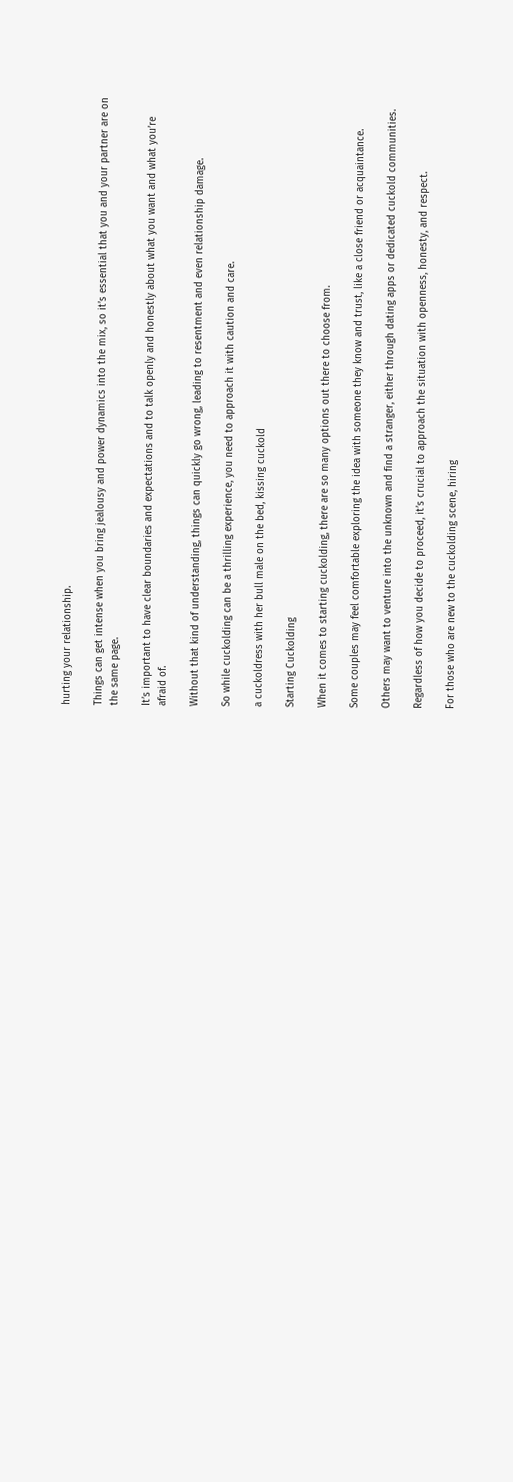hurting your relationship.

Things can get intense when you bring jealousy and power dynamics into the mix, so it’s essential that you and your partner are on the same page.

It’s important to have clear boundaries and expectations and to talk openly and honestly about what you want and what you’re afraid of.

Without that kind of understanding, things can quickly go wrong, leading to resentment and even relationship damage.

So while cuckolding can be a thrilling experience, you need to approach it with caution and care.

a cuckoldress with her bull male on the bed, kissing cuckold

Starting Cuckolding

When it comes to starting cuckolding, there are so many options out there to choose from.

Some couples may feel comfortable exploring the idea with someone they know and trust, like a close friend or acquaintance.

Others may want to venture into the unknown and find a stranger, either through dating apps or dedicated cuckold communities.

Regardless of how you decide to proceed, it’s crucial to approach the situation with openness, honesty, and respect.

For those who are new to the cuckolding scene, hiring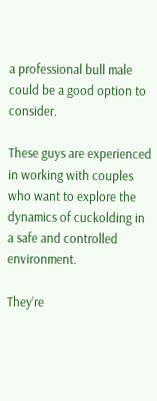a professional bull male could be a good option to consider.

These guys are experienced in working with couples who want to explore the dynamics of cuckolding in a safe and controlled environment.

They’re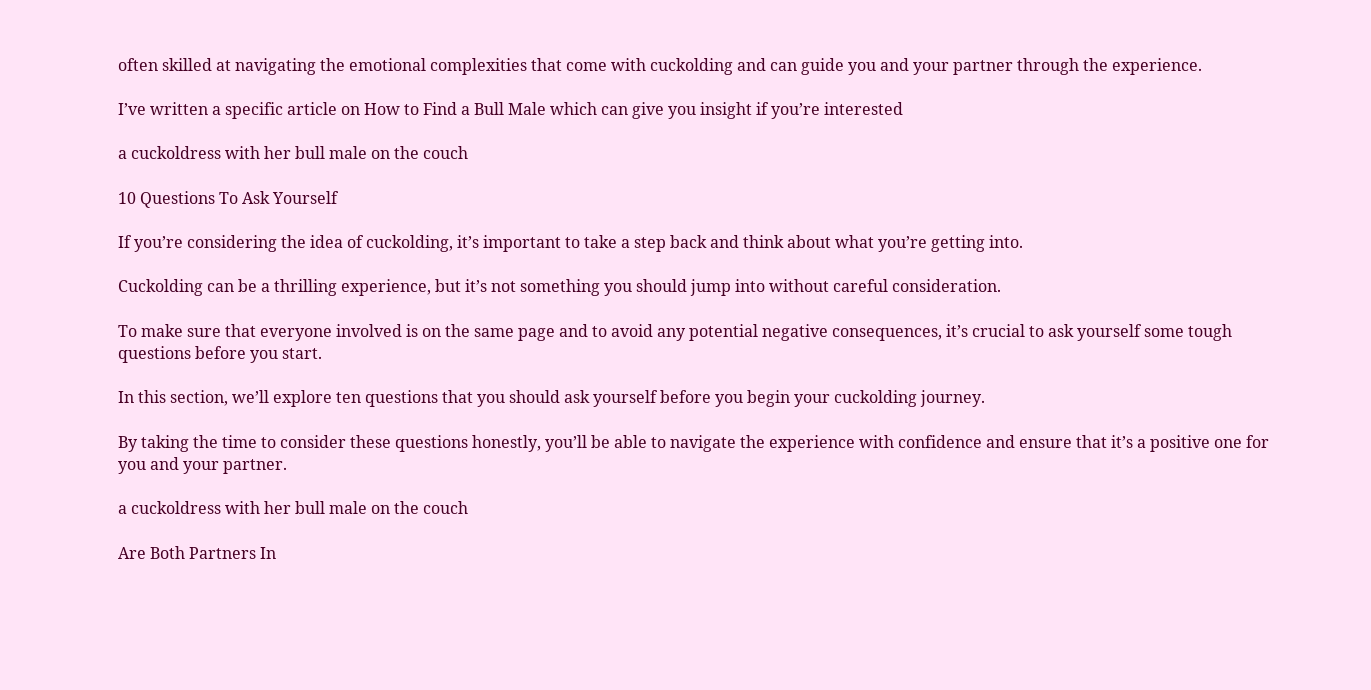often skilled at navigating the emotional complexities that come with cuckolding and can guide you and your partner through the experience.

I’ve written a specific article on How to Find a Bull Male which can give you insight if you’re interested

a cuckoldress with her bull male on the couch

10 Questions To Ask Yourself

If you’re considering the idea of cuckolding, it’s important to take a step back and think about what you’re getting into.

Cuckolding can be a thrilling experience, but it’s not something you should jump into without careful consideration.

To make sure that everyone involved is on the same page and to avoid any potential negative consequences, it’s crucial to ask yourself some tough questions before you start.

In this section, we’ll explore ten questions that you should ask yourself before you begin your cuckolding journey.

By taking the time to consider these questions honestly, you’ll be able to navigate the experience with confidence and ensure that it’s a positive one for you and your partner.

a cuckoldress with her bull male on the couch

Are Both Partners In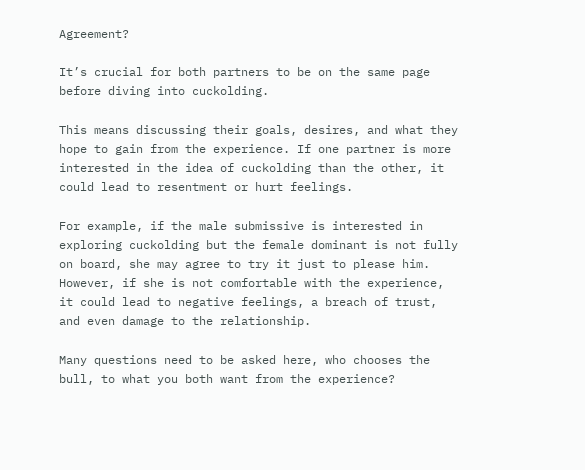Agreement?

It’s crucial for both partners to be on the same page before diving into cuckolding.

This means discussing their goals, desires, and what they hope to gain from the experience. If one partner is more interested in the idea of cuckolding than the other, it could lead to resentment or hurt feelings.

For example, if the male submissive is interested in exploring cuckolding but the female dominant is not fully on board, she may agree to try it just to please him. However, if she is not comfortable with the experience, it could lead to negative feelings, a breach of trust, and even damage to the relationship.

Many questions need to be asked here, who chooses the bull, to what you both want from the experience?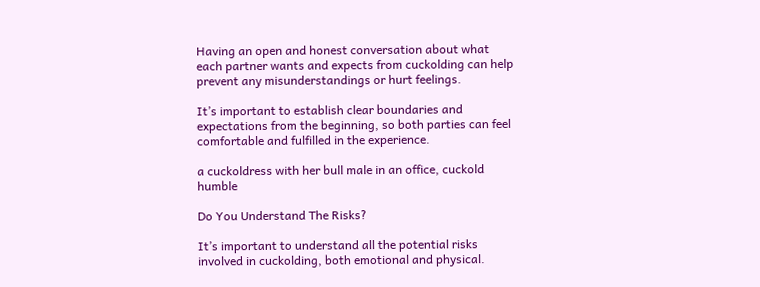Having an open and honest conversation about what each partner wants and expects from cuckolding can help prevent any misunderstandings or hurt feelings.

It’s important to establish clear boundaries and expectations from the beginning, so both parties can feel comfortable and fulfilled in the experience.

a cuckoldress with her bull male in an office, cuckold humble

Do You Understand The Risks?

It’s important to understand all the potential risks involved in cuckolding, both emotional and physical.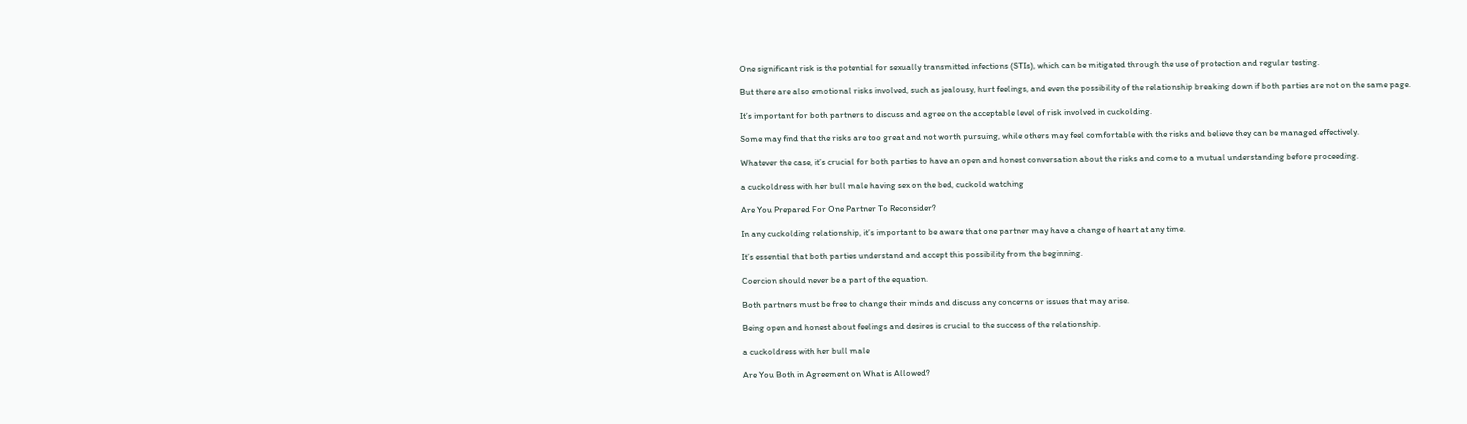One significant risk is the potential for sexually transmitted infections (STIs), which can be mitigated through the use of protection and regular testing.

But there are also emotional risks involved, such as jealousy, hurt feelings, and even the possibility of the relationship breaking down if both parties are not on the same page.

It’s important for both partners to discuss and agree on the acceptable level of risk involved in cuckolding.

Some may find that the risks are too great and not worth pursuing, while others may feel comfortable with the risks and believe they can be managed effectively.

Whatever the case, it’s crucial for both parties to have an open and honest conversation about the risks and come to a mutual understanding before proceeding.

a cuckoldress with her bull male having sex on the bed, cuckold watching

Are You Prepared For One Partner To Reconsider?

In any cuckolding relationship, it’s important to be aware that one partner may have a change of heart at any time.

It’s essential that both parties understand and accept this possibility from the beginning.

Coercion should never be a part of the equation.

Both partners must be free to change their minds and discuss any concerns or issues that may arise.

Being open and honest about feelings and desires is crucial to the success of the relationship.

a cuckoldress with her bull male

Are You Both in Agreement on What is Allowed?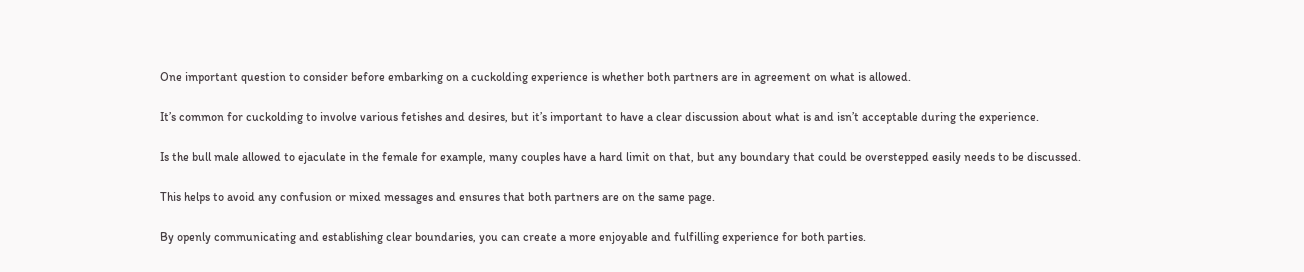One important question to consider before embarking on a cuckolding experience is whether both partners are in agreement on what is allowed.

It’s common for cuckolding to involve various fetishes and desires, but it’s important to have a clear discussion about what is and isn’t acceptable during the experience.

Is the bull male allowed to ejaculate in the female for example, many couples have a hard limit on that, but any boundary that could be overstepped easily needs to be discussed.

This helps to avoid any confusion or mixed messages and ensures that both partners are on the same page.

By openly communicating and establishing clear boundaries, you can create a more enjoyable and fulfilling experience for both parties.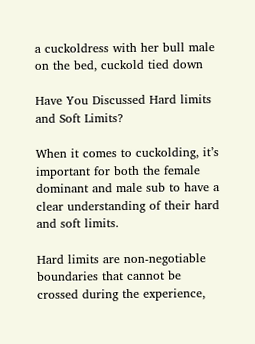a cuckoldress with her bull male on the bed, cuckold tied down

Have You Discussed Hard limits and Soft Limits?

When it comes to cuckolding, it’s important for both the female dominant and male sub to have a clear understanding of their hard and soft limits.

Hard limits are non-negotiable boundaries that cannot be crossed during the experience,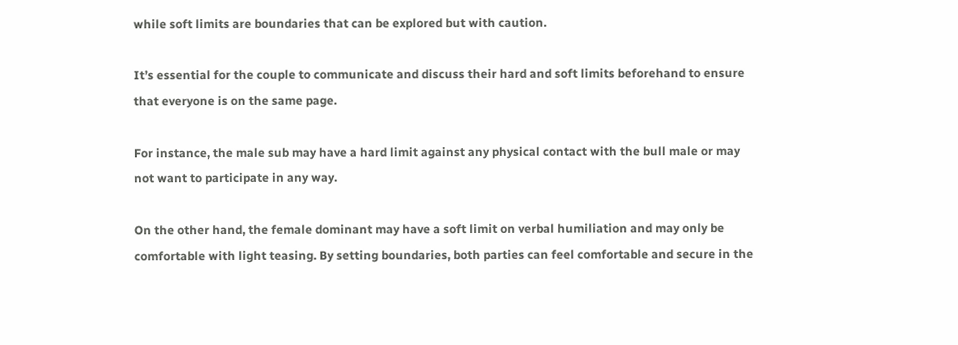while soft limits are boundaries that can be explored but with caution.

It’s essential for the couple to communicate and discuss their hard and soft limits beforehand to ensure that everyone is on the same page.

For instance, the male sub may have a hard limit against any physical contact with the bull male or may not want to participate in any way.

On the other hand, the female dominant may have a soft limit on verbal humiliation and may only be comfortable with light teasing. By setting boundaries, both parties can feel comfortable and secure in the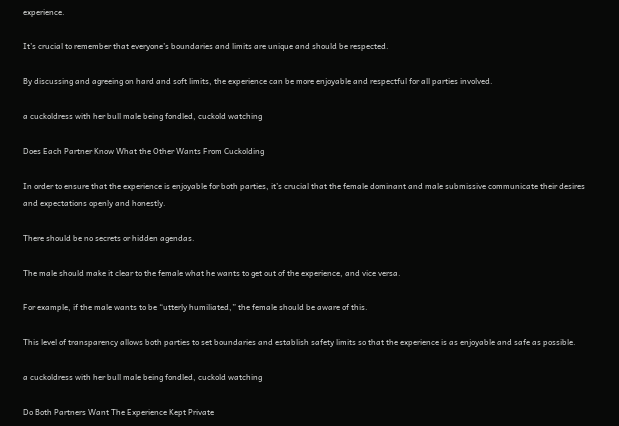experience.

It’s crucial to remember that everyone’s boundaries and limits are unique and should be respected.

By discussing and agreeing on hard and soft limits, the experience can be more enjoyable and respectful for all parties involved.

a cuckoldress with her bull male being fondled, cuckold watching

Does Each Partner Know What the Other Wants From Cuckolding

In order to ensure that the experience is enjoyable for both parties, it’s crucial that the female dominant and male submissive communicate their desires and expectations openly and honestly.

There should be no secrets or hidden agendas.

The male should make it clear to the female what he wants to get out of the experience, and vice versa.

For example, if the male wants to be “utterly humiliated,” the female should be aware of this.

This level of transparency allows both parties to set boundaries and establish safety limits so that the experience is as enjoyable and safe as possible.

a cuckoldress with her bull male being fondled, cuckold watching

Do Both Partners Want The Experience Kept Private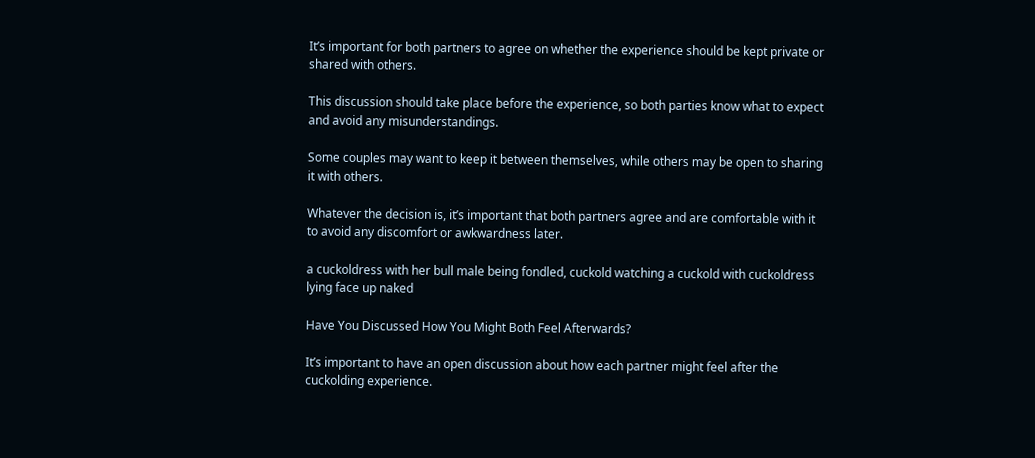It’s important for both partners to agree on whether the experience should be kept private or shared with others.

This discussion should take place before the experience, so both parties know what to expect and avoid any misunderstandings.

Some couples may want to keep it between themselves, while others may be open to sharing it with others.

Whatever the decision is, it’s important that both partners agree and are comfortable with it to avoid any discomfort or awkwardness later.

a cuckoldress with her bull male being fondled, cuckold watching a cuckold with cuckoldress lying face up naked

Have You Discussed How You Might Both Feel Afterwards?

It’s important to have an open discussion about how each partner might feel after the cuckolding experience.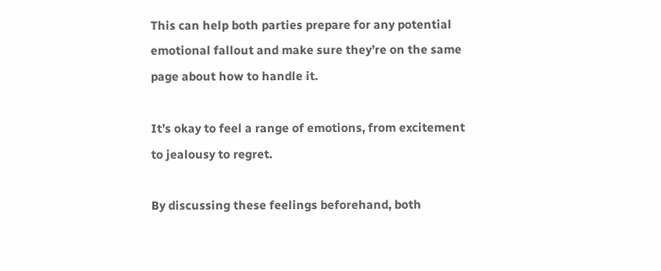This can help both parties prepare for any potential emotional fallout and make sure they’re on the same page about how to handle it.

It’s okay to feel a range of emotions, from excitement to jealousy to regret.

By discussing these feelings beforehand, both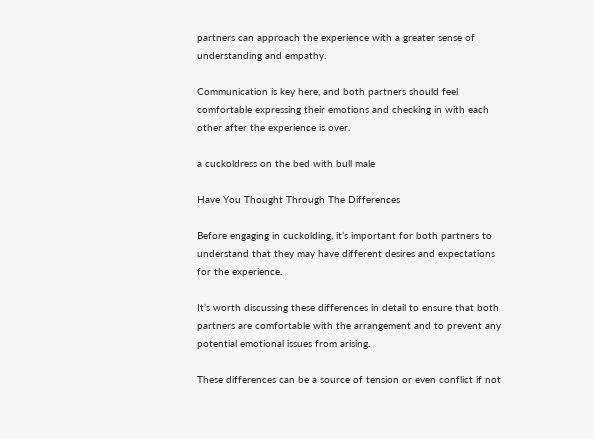partners can approach the experience with a greater sense of understanding and empathy.

Communication is key here, and both partners should feel comfortable expressing their emotions and checking in with each other after the experience is over.

a cuckoldress on the bed with bull male

Have You Thought Through The Differences

Before engaging in cuckolding, it’s important for both partners to understand that they may have different desires and expectations for the experience.

It’s worth discussing these differences in detail to ensure that both partners are comfortable with the arrangement and to prevent any potential emotional issues from arising.

These differences can be a source of tension or even conflict if not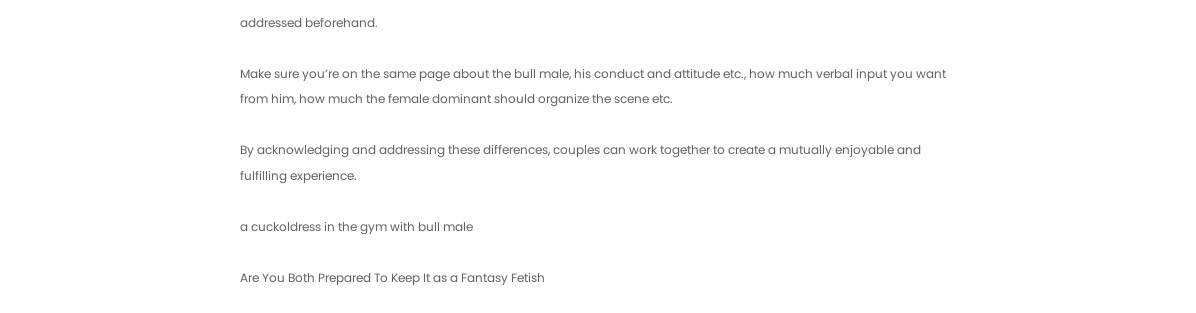addressed beforehand.

Make sure you’re on the same page about the bull male, his conduct and attitude etc., how much verbal input you want from him, how much the female dominant should organize the scene etc.

By acknowledging and addressing these differences, couples can work together to create a mutually enjoyable and fulfilling experience.

a cuckoldress in the gym with bull male

Are You Both Prepared To Keep It as a Fantasy Fetish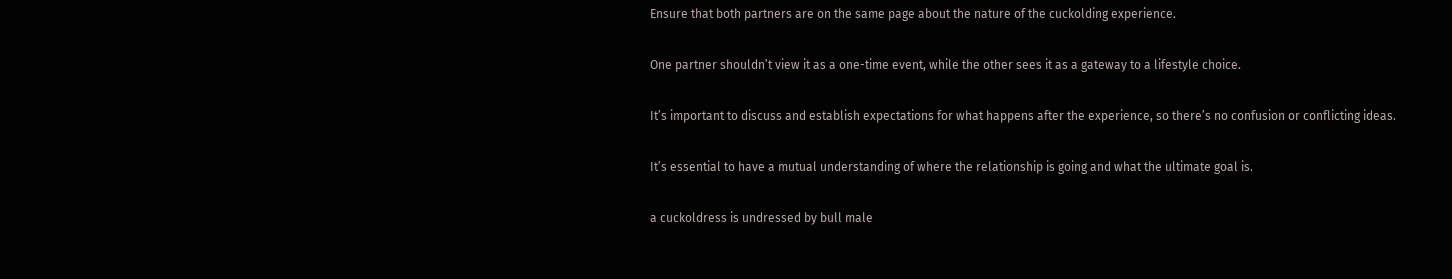Ensure that both partners are on the same page about the nature of the cuckolding experience.

One partner shouldn’t view it as a one-time event, while the other sees it as a gateway to a lifestyle choice.

It’s important to discuss and establish expectations for what happens after the experience, so there’s no confusion or conflicting ideas.

It’s essential to have a mutual understanding of where the relationship is going and what the ultimate goal is.

a cuckoldress is undressed by bull male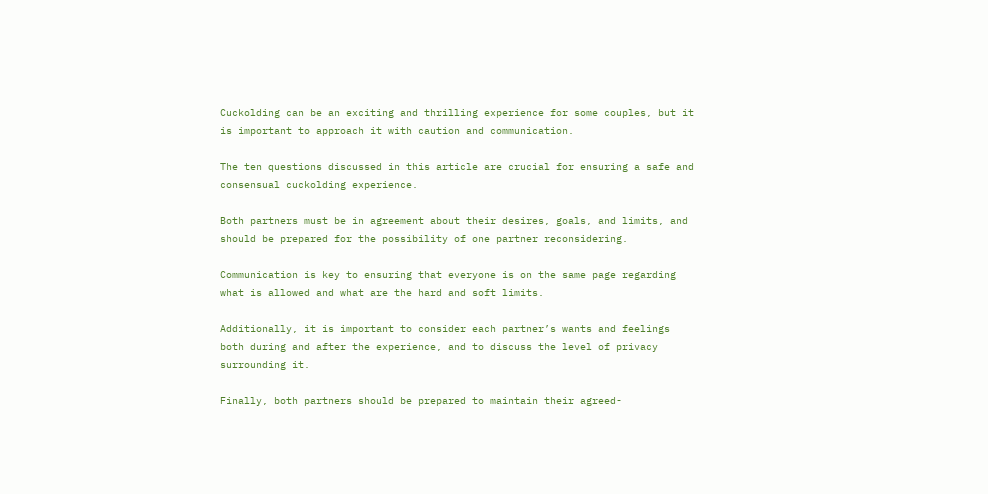Cuckolding can be an exciting and thrilling experience for some couples, but it is important to approach it with caution and communication.

The ten questions discussed in this article are crucial for ensuring a safe and consensual cuckolding experience.

Both partners must be in agreement about their desires, goals, and limits, and should be prepared for the possibility of one partner reconsidering.

Communication is key to ensuring that everyone is on the same page regarding what is allowed and what are the hard and soft limits.

Additionally, it is important to consider each partner’s wants and feelings both during and after the experience, and to discuss the level of privacy surrounding it.

Finally, both partners should be prepared to maintain their agreed-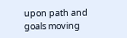upon path and goals moving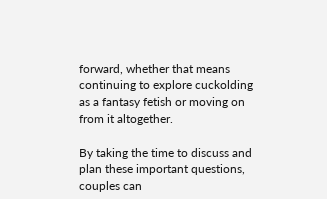forward, whether that means continuing to explore cuckolding as a fantasy fetish or moving on from it altogether.

By taking the time to discuss and plan these important questions, couples can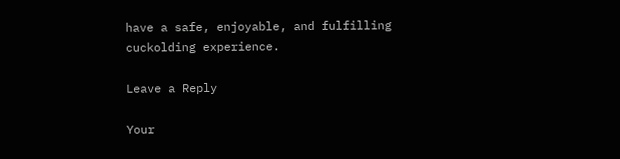have a safe, enjoyable, and fulfilling cuckolding experience.

Leave a Reply

Your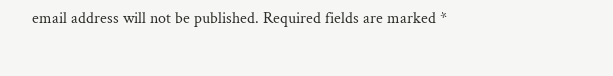email address will not be published. Required fields are marked *